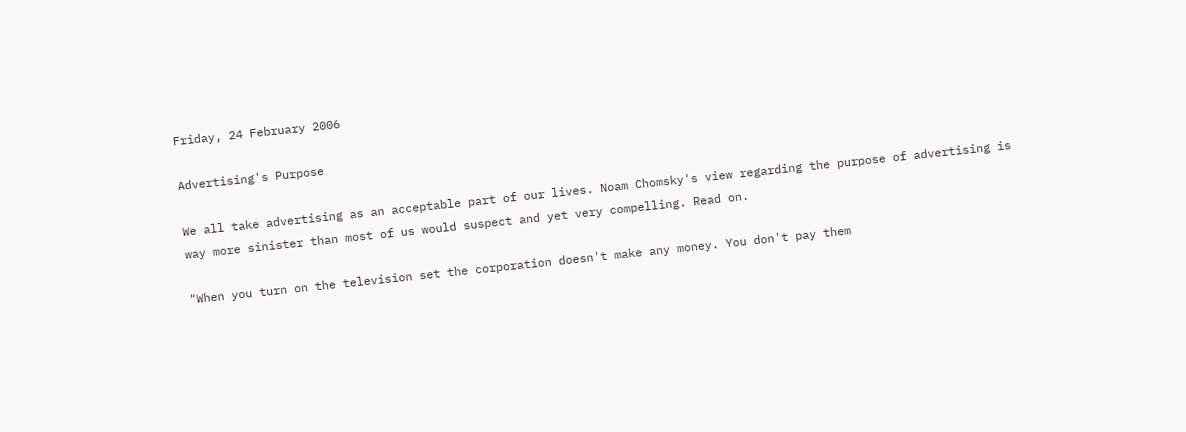Friday, 24 February 2006

Advertising's Purpose

We all take advertising as an acceptable part of our lives. Noam Chomsky's view regarding the purpose of advertising is way more sinister than most of us would suspect and yet very compelling. Read on.

"When you turn on the television set the corporation doesn't make any money. You don't pay them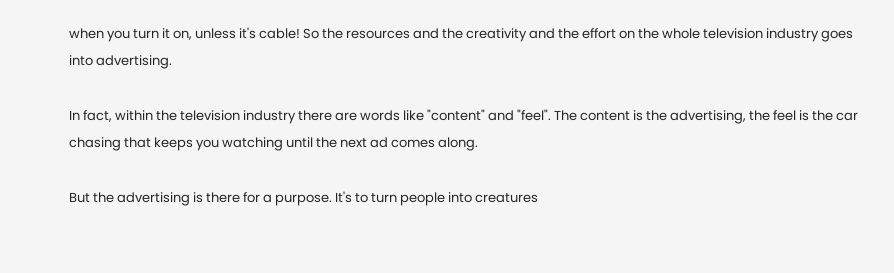when you turn it on, unless it's cable! So the resources and the creativity and the effort on the whole television industry goes into advertising.

In fact, within the television industry there are words like "content" and "feel". The content is the advertising, the feel is the car chasing that keeps you watching until the next ad comes along.

But the advertising is there for a purpose. It's to turn people into creatures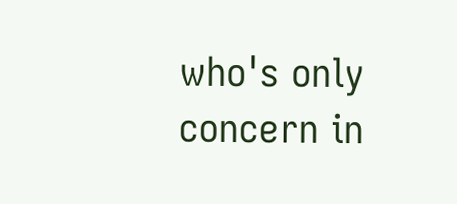who's only concern in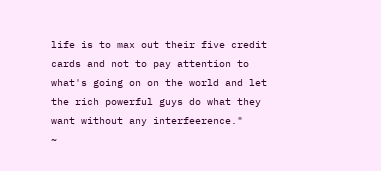life is to max out their five credit cards and not to pay attention to what's going on on the world and let the rich powerful guys do what they want without any interfeerence."
~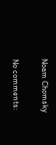Noam Chomsky

No comments: